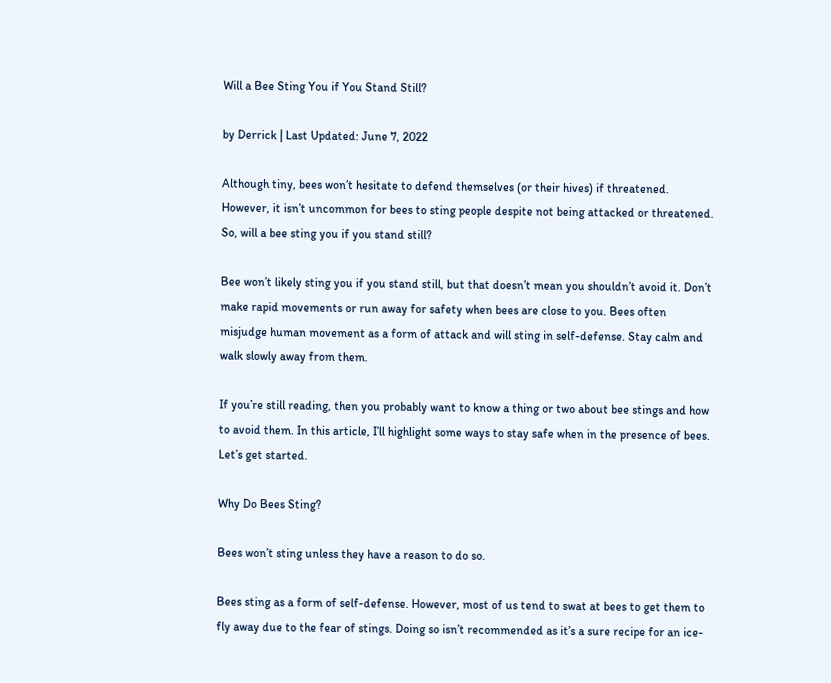Will a Bee Sting You if You Stand Still?

by Derrick | Last Updated: June 7, 2022

Although tiny, bees won’t hesitate to defend themselves (or their hives) if threatened. However, it isn’t uncommon for bees to sting people despite not being attacked or threatened. So, will a bee sting you if you stand still?

Bee won’t likely sting you if you stand still, but that doesn’t mean you shouldn’t avoid it. Don’t make rapid movements or run away for safety when bees are close to you. Bees often misjudge human movement as a form of attack and will sting in self-defense. Stay calm and walk slowly away from them.

If you’re still reading, then you probably want to know a thing or two about bee stings and how to avoid them. In this article, I’ll highlight some ways to stay safe when in the presence of bees. Let’s get started.

Why Do Bees Sting?

Bees won’t sting unless they have a reason to do so.

Bees sting as a form of self-defense. However, most of us tend to swat at bees to get them to fly away due to the fear of stings. Doing so isn’t recommended as it’s a sure recipe for an ice-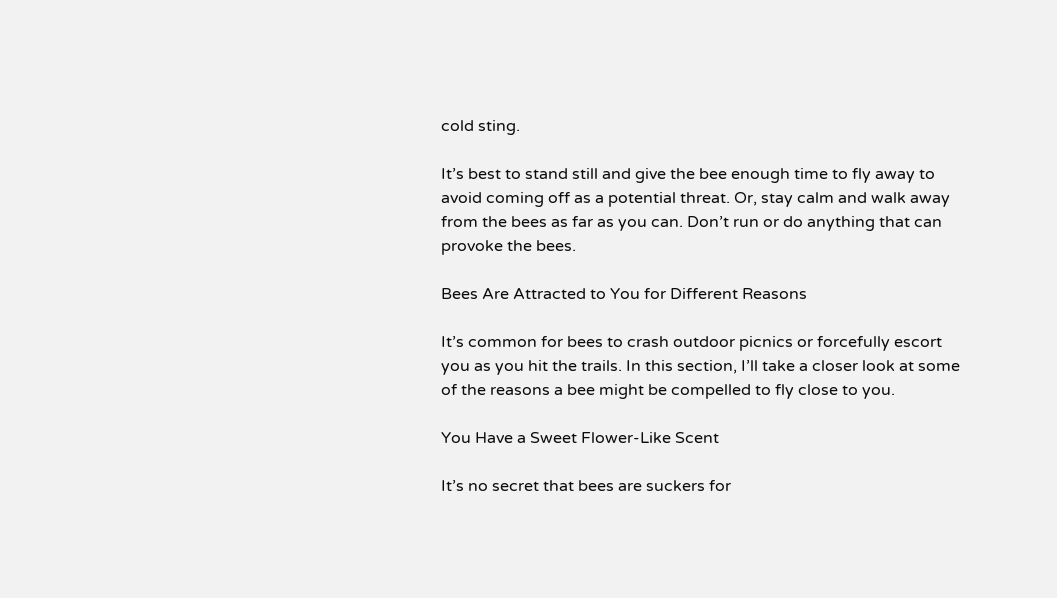cold sting.

It’s best to stand still and give the bee enough time to fly away to avoid coming off as a potential threat. Or, stay calm and walk away from the bees as far as you can. Don’t run or do anything that can provoke the bees.

Bees Are Attracted to You for Different Reasons

It’s common for bees to crash outdoor picnics or forcefully escort you as you hit the trails. In this section, I’ll take a closer look at some of the reasons a bee might be compelled to fly close to you.

You Have a Sweet Flower-Like Scent

It’s no secret that bees are suckers for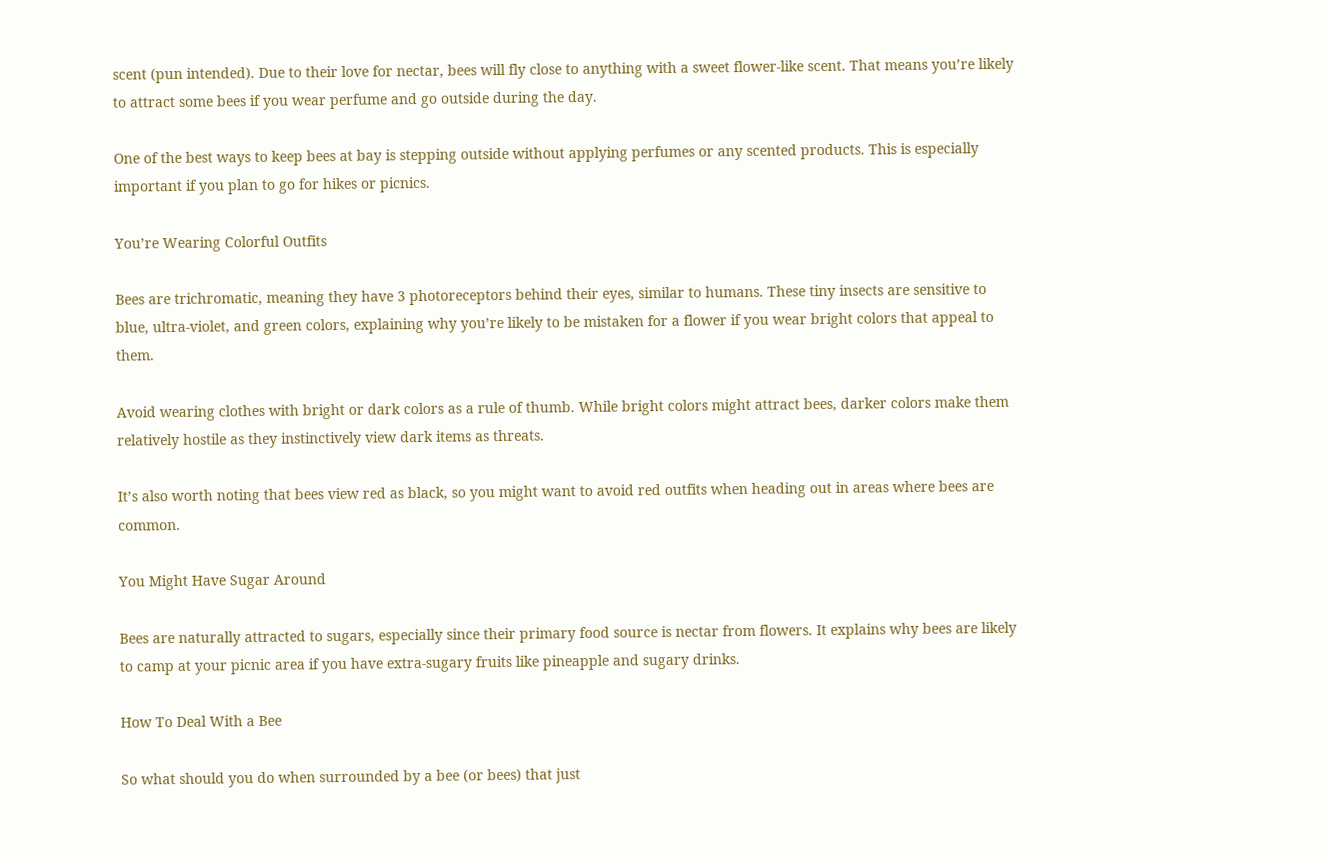scent (pun intended). Due to their love for nectar, bees will fly close to anything with a sweet flower-like scent. That means you’re likely to attract some bees if you wear perfume and go outside during the day.

One of the best ways to keep bees at bay is stepping outside without applying perfumes or any scented products. This is especially important if you plan to go for hikes or picnics.

You’re Wearing Colorful Outfits

Bees are trichromatic, meaning they have 3 photoreceptors behind their eyes, similar to humans. These tiny insects are sensitive to blue, ultra-violet, and green colors, explaining why you’re likely to be mistaken for a flower if you wear bright colors that appeal to them.

Avoid wearing clothes with bright or dark colors as a rule of thumb. While bright colors might attract bees, darker colors make them relatively hostile as they instinctively view dark items as threats.

It’s also worth noting that bees view red as black, so you might want to avoid red outfits when heading out in areas where bees are common.

You Might Have Sugar Around

Bees are naturally attracted to sugars, especially since their primary food source is nectar from flowers. It explains why bees are likely to camp at your picnic area if you have extra-sugary fruits like pineapple and sugary drinks.

How To Deal With a Bee

So what should you do when surrounded by a bee (or bees) that just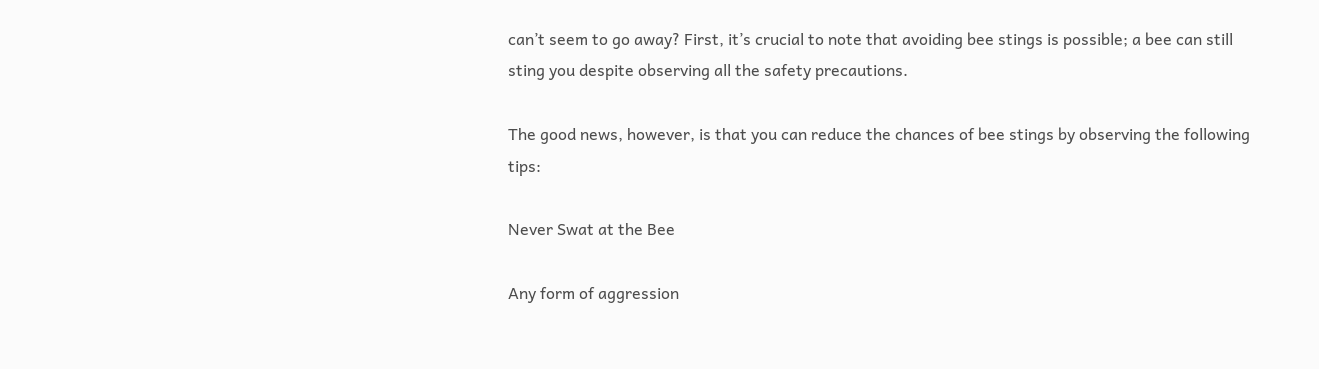can’t seem to go away? First, it’s crucial to note that avoiding bee stings is possible; a bee can still sting you despite observing all the safety precautions.

The good news, however, is that you can reduce the chances of bee stings by observing the following tips:

Never Swat at the Bee

Any form of aggression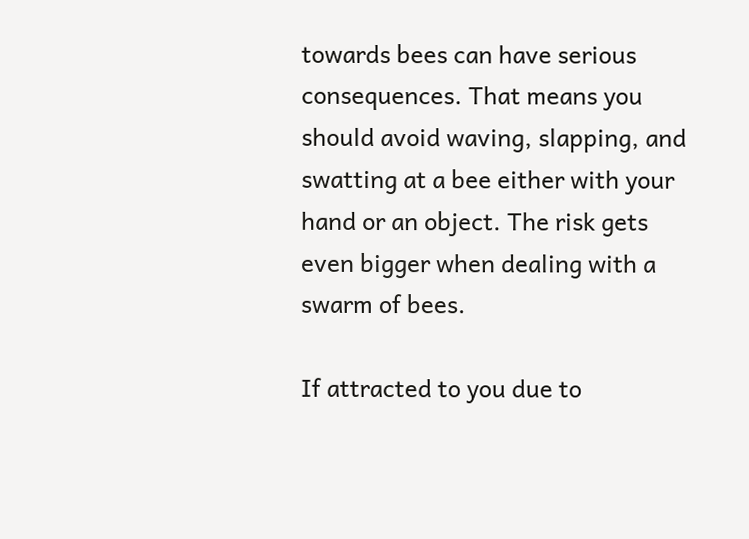towards bees can have serious consequences. That means you should avoid waving, slapping, and swatting at a bee either with your hand or an object. The risk gets even bigger when dealing with a swarm of bees.

If attracted to you due to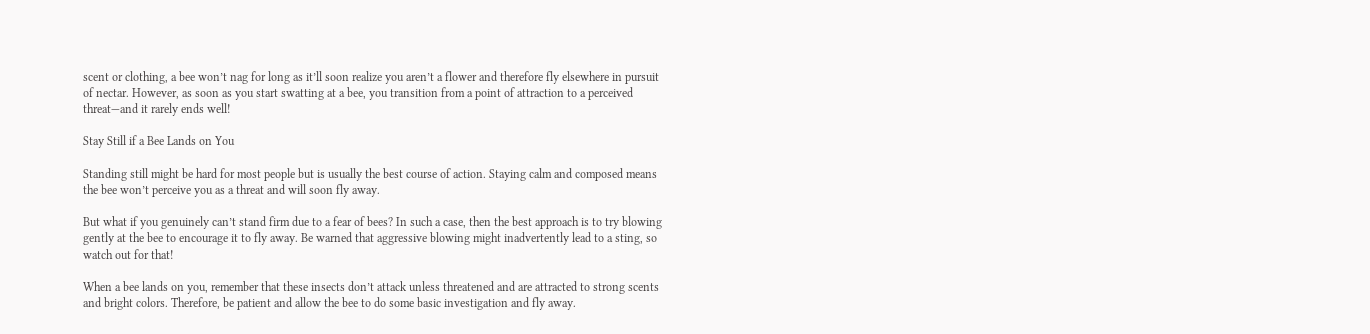scent or clothing, a bee won’t nag for long as it’ll soon realize you aren’t a flower and therefore fly elsewhere in pursuit of nectar. However, as soon as you start swatting at a bee, you transition from a point of attraction to a perceived threat—and it rarely ends well!

Stay Still if a Bee Lands on You

Standing still might be hard for most people but is usually the best course of action. Staying calm and composed means the bee won’t perceive you as a threat and will soon fly away.

But what if you genuinely can’t stand firm due to a fear of bees? In such a case, then the best approach is to try blowing gently at the bee to encourage it to fly away. Be warned that aggressive blowing might inadvertently lead to a sting, so watch out for that!

When a bee lands on you, remember that these insects don’t attack unless threatened and are attracted to strong scents and bright colors. Therefore, be patient and allow the bee to do some basic investigation and fly away.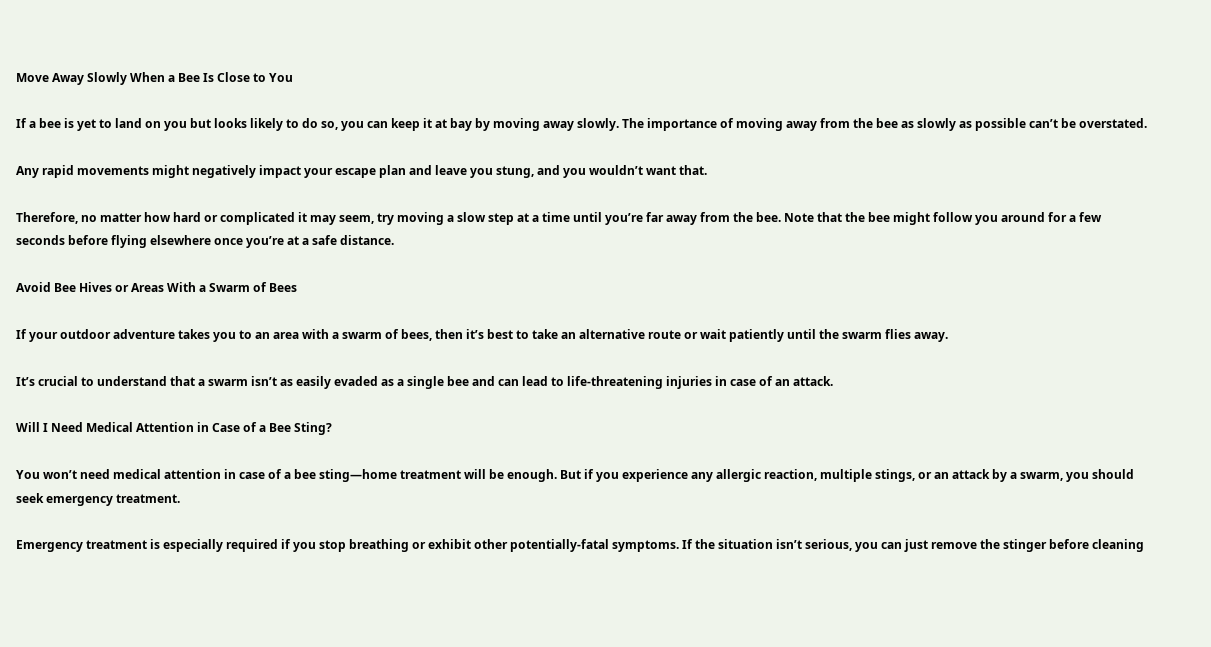Move Away Slowly When a Bee Is Close to You

If a bee is yet to land on you but looks likely to do so, you can keep it at bay by moving away slowly. The importance of moving away from the bee as slowly as possible can’t be overstated.

Any rapid movements might negatively impact your escape plan and leave you stung, and you wouldn’t want that.

Therefore, no matter how hard or complicated it may seem, try moving a slow step at a time until you’re far away from the bee. Note that the bee might follow you around for a few seconds before flying elsewhere once you’re at a safe distance.

Avoid Bee Hives or Areas With a Swarm of Bees

If your outdoor adventure takes you to an area with a swarm of bees, then it’s best to take an alternative route or wait patiently until the swarm flies away.

It’s crucial to understand that a swarm isn’t as easily evaded as a single bee and can lead to life-threatening injuries in case of an attack.

Will I Need Medical Attention in Case of a Bee Sting?

You won’t need medical attention in case of a bee sting—home treatment will be enough. But if you experience any allergic reaction, multiple stings, or an attack by a swarm, you should seek emergency treatment.

Emergency treatment is especially required if you stop breathing or exhibit other potentially-fatal symptoms. If the situation isn’t serious, you can just remove the stinger before cleaning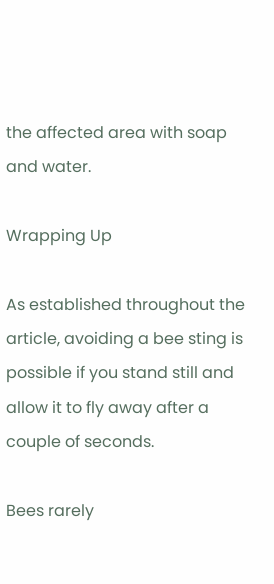the affected area with soap and water.

Wrapping Up

As established throughout the article, avoiding a bee sting is possible if you stand still and allow it to fly away after a couple of seconds.

Bees rarely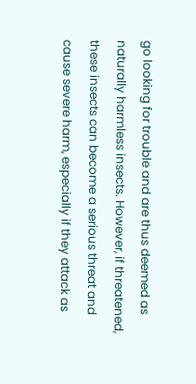go looking for trouble and are thus deemed as naturally harmless insects. However, if threatened, these insects can become a serious threat and cause severe harm, especially if they attack as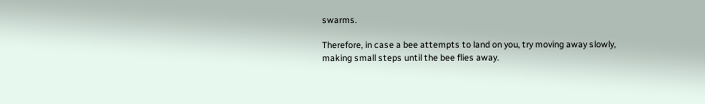swarms.

Therefore, in case a bee attempts to land on you, try moving away slowly, making small steps until the bee flies away.